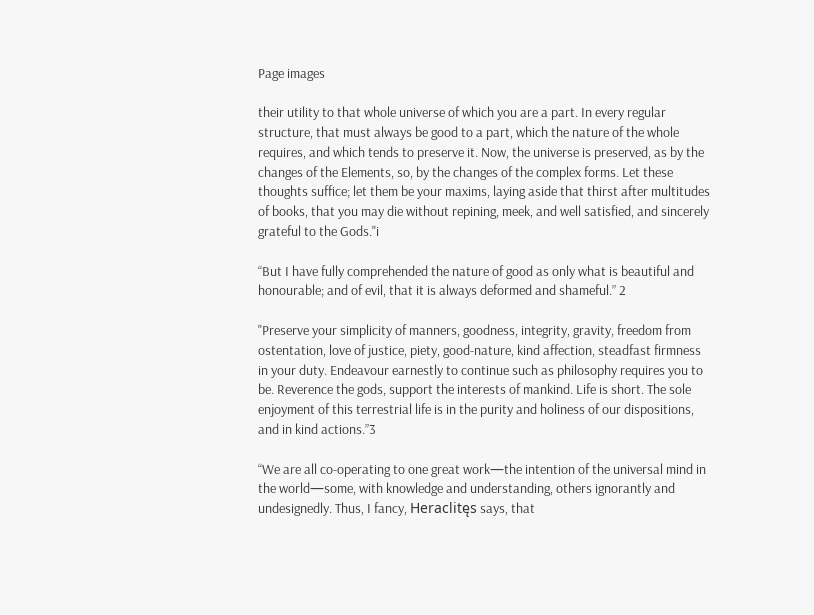Page images

their utility to that whole universe of which you are a part. In every regular structure, that must always be good to a part, which the nature of the whole requires, and which tends to preserve it. Now, the universe is preserved, as by the changes of the Elements, so, by the changes of the complex forms. Let these thoughts suffice; let them be your maxims, laying aside that thirst after multitudes of books, that you may die without repining, meek, and well satisfied, and sincerely grateful to the Gods."i

“But I have fully comprehended the nature of good as only what is beautiful and honourable; and of evil, that it is always deformed and shameful.” 2

"Preserve your simplicity of manners, goodness, integrity, gravity, freedom from ostentation, love of justice, piety, good-nature, kind affection, steadfast firmness in your duty. Endeavour earnestly to continue such as philosophy requires you to be. Reverence the gods, support the interests of mankind. Life is short. The sole enjoyment of this terrestrial life is in the purity and holiness of our dispositions, and in kind actions.”3

“We are all co-operating to one great work—the intention of the universal mind in the world—some, with knowledge and understanding, others ignorantly and undesignedly. Thus, I fancy, Heraclitęs says, that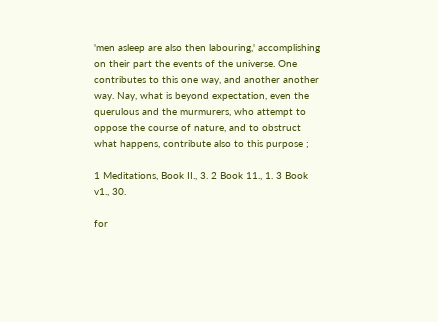'men asleep are also then labouring,' accomplishing on their part the events of the universe. One contributes to this one way, and another another way. Nay, what is beyond expectation, even the querulous and the murmurers, who attempt to oppose the course of nature, and to obstruct what happens, contribute also to this purpose ;

1 Meditations, Book II., 3. 2 Book 11., 1. 3 Book v1., 30.

for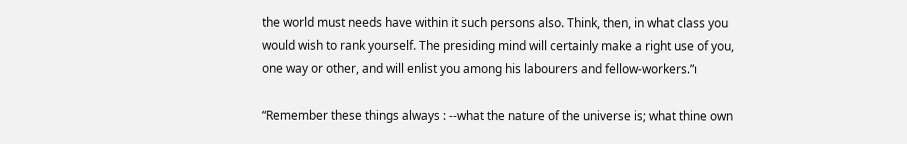the world must needs have within it such persons also. Think, then, in what class you would wish to rank yourself. The presiding mind will certainly make a right use of you, one way or other, and will enlist you among his labourers and fellow-workers.”ı

“Remember these things always : --what the nature of the universe is; what thine own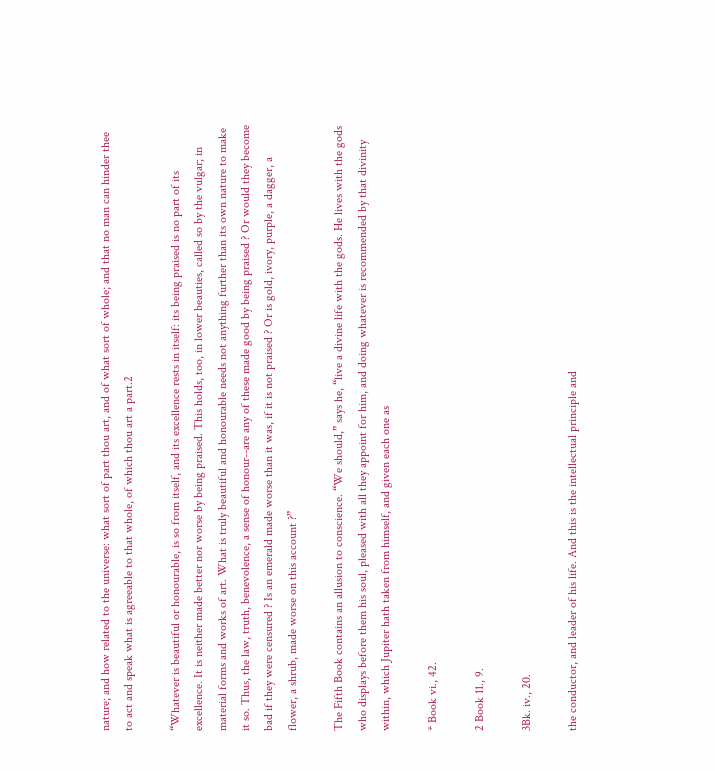nature; and how related to the universe: what sort of part thou art, and of what sort of whole; and that no man can hinder thee to act and speak what is agreeable to that whole, of which thou art a part.2

“Whatever is beautiful or honourable, is so from itself, and its excellence rests in itself: its being praised is no part of its excellence. It is neither made better nor worse by being praised. This holds, too, in lower beauties, called so by the vulgar; in material forms and works of art. What is truly beautiful and honourable needs not anything further than its own nature to make it so. Thus, the law, truth, benevolence, a sense of honour--are any of these made good by being praised ? Or would they become bad if they were censured ? Is an emerald made worse than it was, if it is not praised ? Or is gold, ivory, purple, a dagger, a flower, a shrub, made worse on this account ?”

The Fifth Book contains an allusion to conscience. “We should,” says he, “live a divine life with the gods. He lives with the gods who displays before them his soul, pleased with all they appoint for him, and doing whatever is recommended by that divinity within, which Jupiter hath taken from himself, and given each one as

* Book vi., 42.

2 Book 11., 9.

3Bk. iv., 20.

the conductor, and leader of his life. And this is the intellectual principle and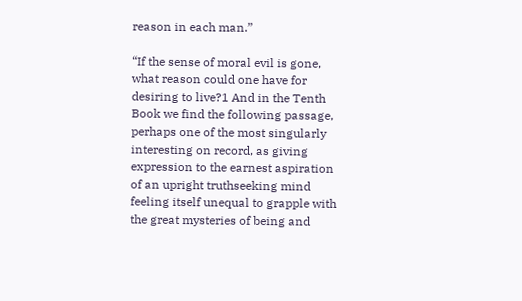reason in each man.”

“If the sense of moral evil is gone, what reason could one have for desiring to live?1 And in the Tenth Book we find the following passage, perhaps one of the most singularly interesting on record, as giving expression to the earnest aspiration of an upright truthseeking mind feeling itself unequal to grapple with the great mysteries of being and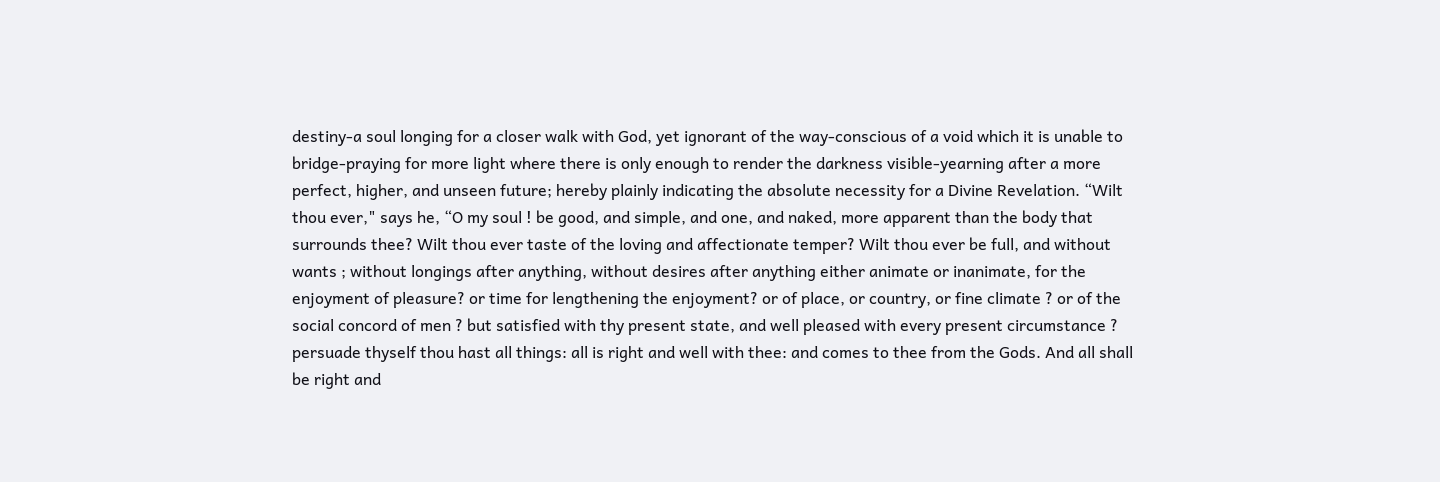destiny-a soul longing for a closer walk with God, yet ignorant of the way-conscious of a void which it is unable to bridge-praying for more light where there is only enough to render the darkness visible-yearning after a more perfect, higher, and unseen future; hereby plainly indicating the absolute necessity for a Divine Revelation. “Wilt thou ever," says he, “O my soul ! be good, and simple, and one, and naked, more apparent than the body that surrounds thee? Wilt thou ever taste of the loving and affectionate temper? Wilt thou ever be full, and without wants ; without longings after anything, without desires after anything either animate or inanimate, for the enjoyment of pleasure? or time for lengthening the enjoyment? or of place, or country, or fine climate ? or of the social concord of men ? but satisfied with thy present state, and well pleased with every present circumstance ? persuade thyself thou hast all things: all is right and well with thee: and comes to thee from the Gods. And all shall be right and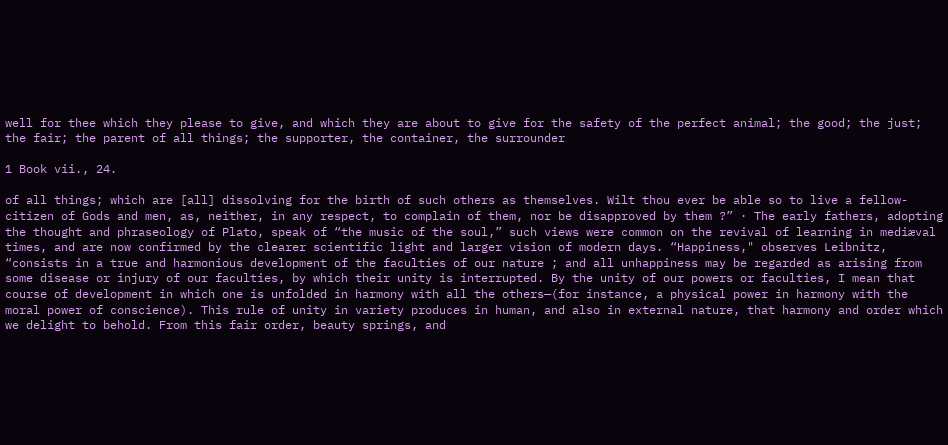well for thee which they please to give, and which they are about to give for the safety of the perfect animal; the good; the just; the fair; the parent of all things; the supporter, the container, the surrounder

1 Book vii., 24.

of all things; which are [all] dissolving for the birth of such others as themselves. Wilt thou ever be able so to live a fellow-citizen of Gods and men, as, neither, in any respect, to complain of them, nor be disapproved by them ?” · The early fathers, adopting the thought and phraseology of Plato, speak of “the music of the soul,” such views were common on the revival of learning in mediæval times, and are now confirmed by the clearer scientific light and larger vision of modern days. “Happiness," observes Leibnitz, “consists in a true and harmonious development of the faculties of our nature ; and all unhappiness may be regarded as arising from some disease or injury of our faculties, by which their unity is interrupted. By the unity of our powers or faculties, I mean that course of development in which one is unfolded in harmony with all the others—(for instance, a physical power in harmony with the moral power of conscience). This rule of unity in variety produces in human, and also in external nature, that harmony and order which we delight to behold. From this fair order, beauty springs, and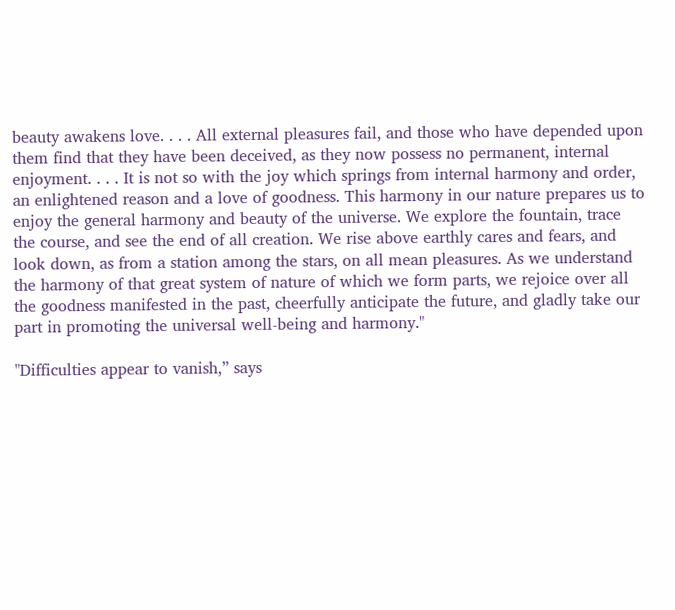beauty awakens love. . . . All external pleasures fail, and those who have depended upon them find that they have been deceived, as they now possess no permanent, internal enjoyment. . . . It is not so with the joy which springs from internal harmony and order, an enlightened reason and a love of goodness. This harmony in our nature prepares us to enjoy the general harmony and beauty of the universe. We explore the fountain, trace the course, and see the end of all creation. We rise above earthly cares and fears, and look down, as from a station among the stars, on all mean pleasures. As we understand the harmony of that great system of nature of which we form parts, we rejoice over all the goodness manifested in the past, cheerfully anticipate the future, and gladly take our part in promoting the universal well-being and harmony."

"Difficulties appear to vanish,” says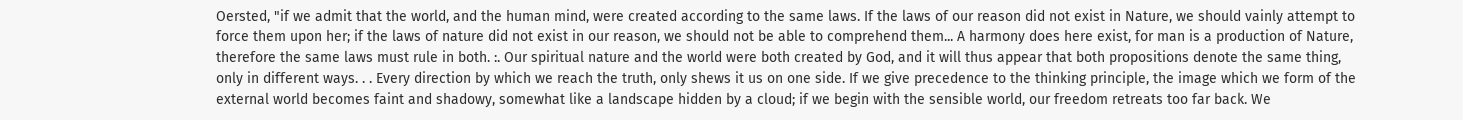Oersted, "if we admit that the world, and the human mind, were created according to the same laws. If the laws of our reason did not exist in Nature, we should vainly attempt to force them upon her; if the laws of nature did not exist in our reason, we should not be able to comprehend them... A harmony does here exist, for man is a production of Nature, therefore the same laws must rule in both. :. Our spiritual nature and the world were both created by God, and it will thus appear that both propositions denote the same thing, only in different ways. . . Every direction by which we reach the truth, only shews it us on one side. If we give precedence to the thinking principle, the image which we form of the external world becomes faint and shadowy, somewhat like a landscape hidden by a cloud; if we begin with the sensible world, our freedom retreats too far back. We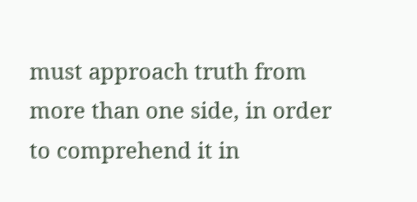must approach truth from more than one side, in order to comprehend it in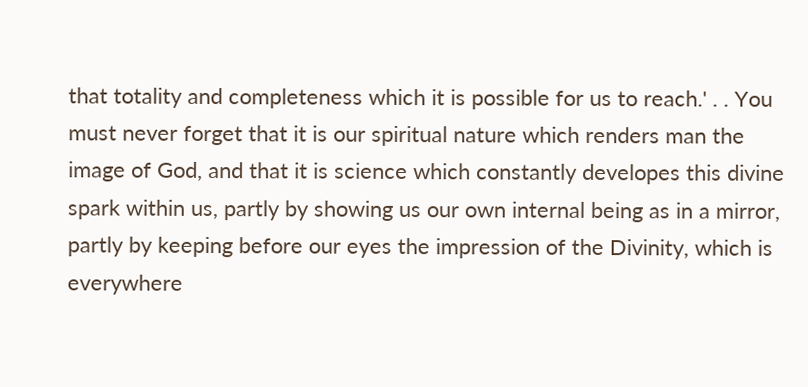that totality and completeness which it is possible for us to reach.' . . You must never forget that it is our spiritual nature which renders man the image of God, and that it is science which constantly developes this divine spark within us, partly by showing us our own internal being as in a mirror, partly by keeping before our eyes the impression of the Divinity, which is everywhere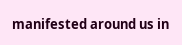manifested around us in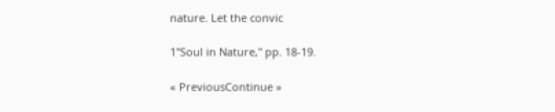nature. Let the convic

1"Soul in Nature," pp. 18-19.

« PreviousContinue »